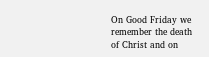On Good Friday we remember the death of Christ and on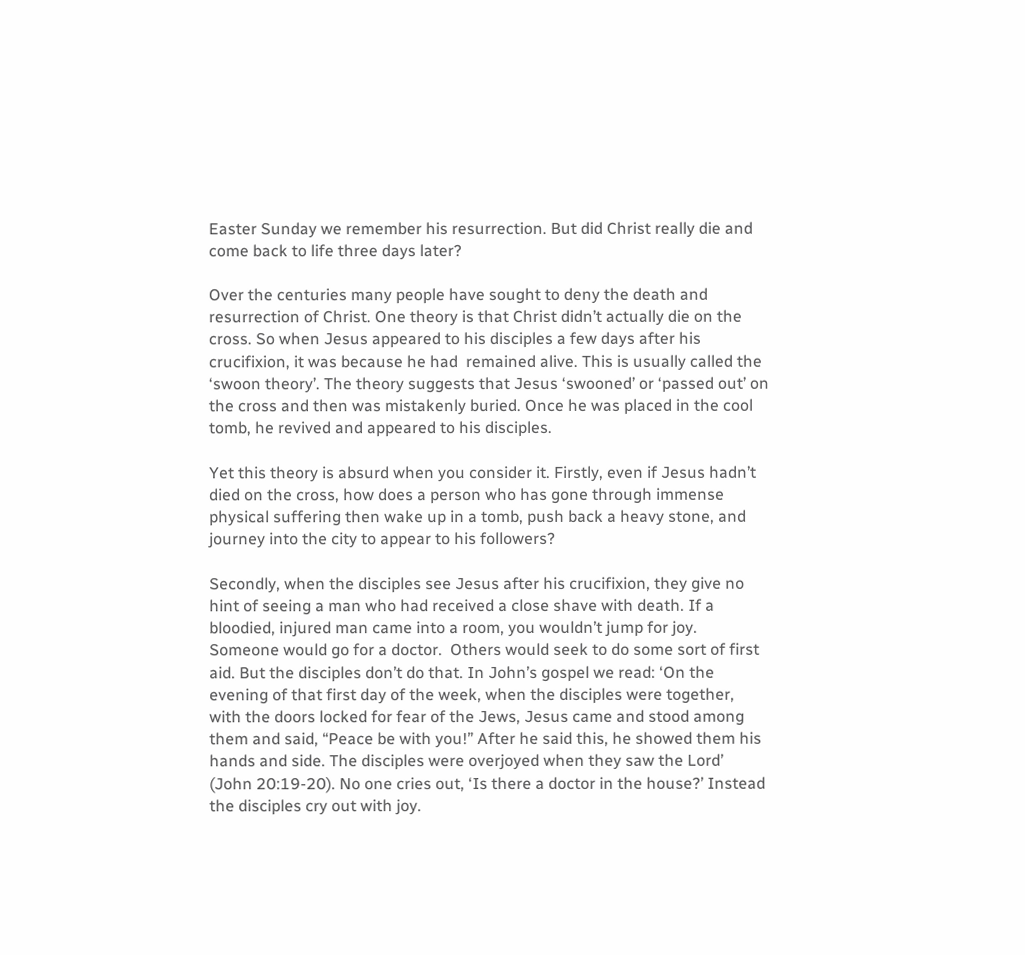Easter Sunday we remember his resurrection. But did Christ really die and come back to life three days later?

Over the centuries many people have sought to deny the death and resurrection of Christ. One theory is that Christ didn’t actually die on the cross. So when Jesus appeared to his disciples a few days after his crucifixion, it was because he had  remained alive. This is usually called the ‘swoon theory’. The theory suggests that Jesus ‘swooned’ or ‘passed out’ on the cross and then was mistakenly buried. Once he was placed in the cool tomb, he revived and appeared to his disciples.

Yet this theory is absurd when you consider it. Firstly, even if Jesus hadn’t died on the cross, how does a person who has gone through immense physical suffering then wake up in a tomb, push back a heavy stone, and journey into the city to appear to his followers?

Secondly, when the disciples see Jesus after his crucifixion, they give no hint of seeing a man who had received a close shave with death. If a bloodied, injured man came into a room, you wouldn’t jump for joy. Someone would go for a doctor.  Others would seek to do some sort of first aid. But the disciples don’t do that. In John’s gospel we read: ‘On the evening of that first day of the week, when the disciples were together, with the doors locked for fear of the Jews, Jesus came and stood among them and said, “Peace be with you!” After he said this, he showed them his hands and side. The disciples were overjoyed when they saw the Lord’ (John 20:19-20). No one cries out, ‘Is there a doctor in the house?’ Instead the disciples cry out with joy.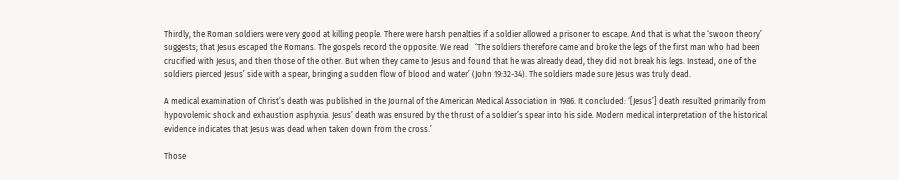Thirdly, the Roman soldiers were very good at killing people. There were harsh penalties if a soldier allowed a prisoner to escape. And that is what the ‘swoon theory’ suggests; that Jesus escaped the Romans. The gospels record the opposite. We read   ‘The soldiers therefore came and broke the legs of the first man who had been crucified with Jesus, and then those of the other. But when they came to Jesus and found that he was already dead, they did not break his legs. Instead, one of the soldiers pierced Jesus’ side with a spear, bringing a sudden flow of blood and water’ (John 19:32-34). The soldiers made sure Jesus was truly dead.

A medical examination of Christ’s death was published in the Journal of the American Medical Association in 1986. It concluded: ‘[Jesus’] death resulted primarily from hypovolemic shock and exhaustion asphyxia. Jesus’ death was ensured by the thrust of a soldier’s spear into his side. Modern medical interpretation of the historical evidence indicates that Jesus was dead when taken down from the cross.’

Those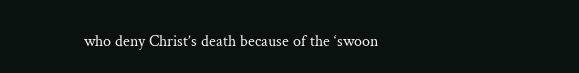who deny Christ’s death because of the ‘swoon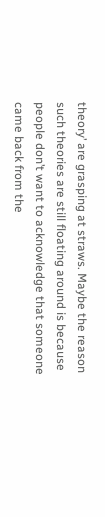theory’ are grasping at straws. Maybe the reason such theories are still floating around is because  people don’t want to acknowledge that someone came back from the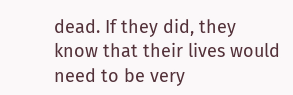dead. If they did, they know that their lives would need to be very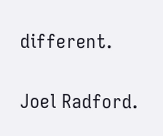different.

Joel Radford.